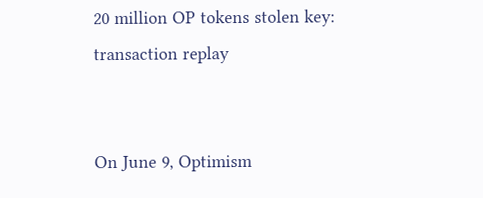20 million OP tokens stolen key: transaction replay


On June 9, Optimism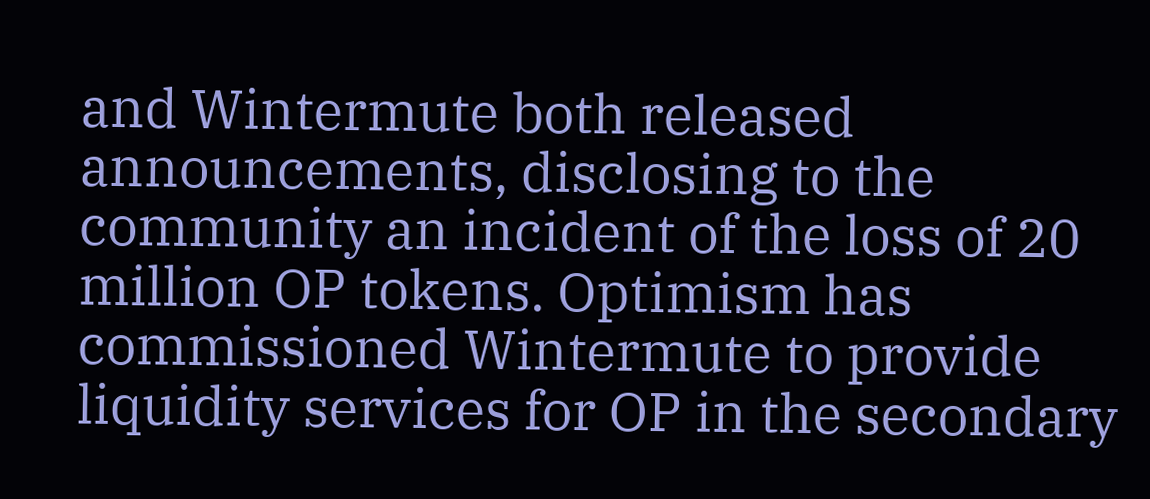and Wintermute both released announcements, disclosing to the community an incident of the loss of 20 million OP tokens. Optimism has commissioned Wintermute to provide liquidity services for OP in the secondary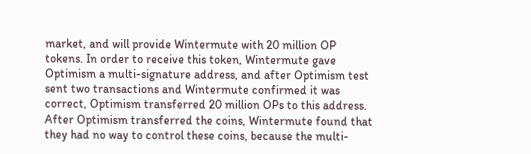market, and will provide Wintermute with 20 million OP tokens. In order to receive this token, Wintermute gave Optimism a multi-signature address, and after Optimism test sent two transactions and Wintermute confirmed it was correct, Optimism transferred 20 million OPs to this address. After Optimism transferred the coins, Wintermute found that they had no way to control these coins, because the multi-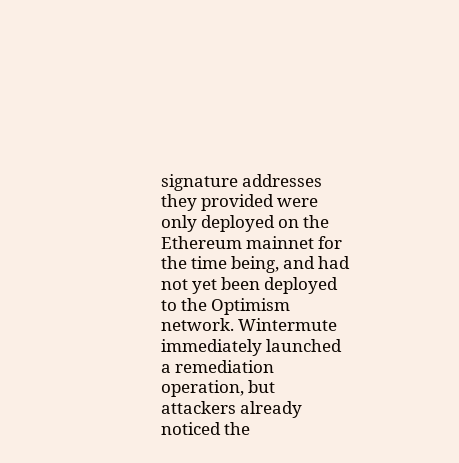signature addresses they provided were only deployed on the Ethereum mainnet for the time being, and had not yet been deployed to the Optimism network. Wintermute immediately launched a remediation operation, but attackers already noticed the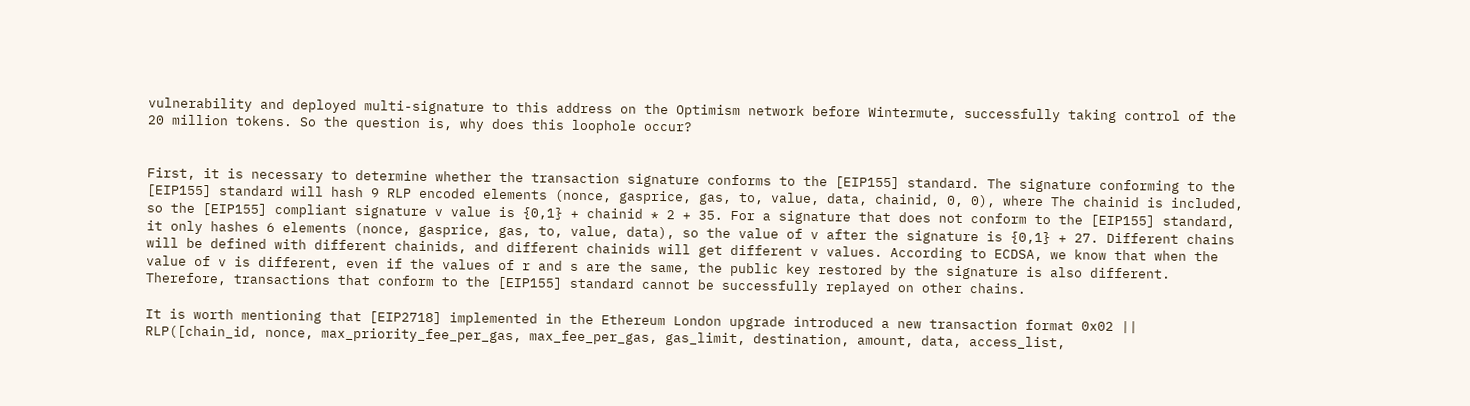vulnerability and deployed multi-signature to this address on the Optimism network before Wintermute, successfully taking control of the 20 million tokens. So the question is, why does this loophole occur?


First, it is necessary to determine whether the transaction signature conforms to the [EIP155] standard. The signature conforming to the [EIP155] standard will hash 9 RLP encoded elements (nonce, gasprice, gas, to, value, data, chainid, 0, 0), where The chainid is included, so the [EIP155] compliant signature v value is {0,1} + chainid * 2 + 35. For a signature that does not conform to the [EIP155] standard, it only hashes 6 elements (nonce, gasprice, gas, to, value, data), so the value of v after the signature is {0,1} + 27. Different chains will be defined with different chainids, and different chainids will get different v values. According to ECDSA, we know that when the value of v is different, even if the values of r and s are the same, the public key restored by the signature is also different. Therefore, transactions that conform to the [EIP155] standard cannot be successfully replayed on other chains.

It is worth mentioning that [EIP2718] implemented in the Ethereum London upgrade introduced a new transaction format 0x02 || RLP([chain_id, nonce, max_priority_fee_per_gas, max_fee_per_gas, gas_limit, destination, amount, data, access_list,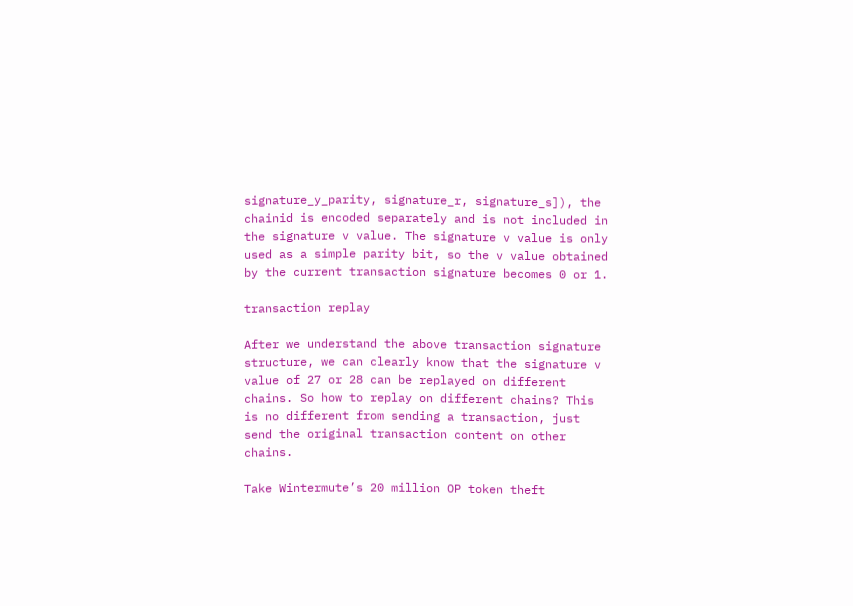signature_y_parity, signature_r, signature_s]), the chainid is encoded separately and is not included in the signature v value. The signature v value is only used as a simple parity bit, so the v value obtained by the current transaction signature becomes 0 or 1.

transaction replay

After we understand the above transaction signature structure, we can clearly know that the signature v value of 27 or 28 can be replayed on different chains. So how to replay on different chains? This is no different from sending a transaction, just send the original transaction content on other chains.

Take Wintermute’s 20 million OP token theft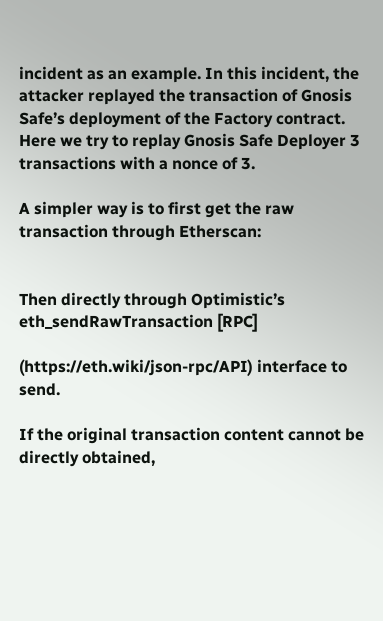incident as an example. In this incident, the attacker replayed the transaction of Gnosis Safe’s deployment of the Factory contract. Here we try to replay Gnosis Safe Deployer 3 transactions with a nonce of 3.

A simpler way is to first get the raw transaction through Etherscan:


Then directly through Optimistic’s eth_sendRawTransaction [RPC]

(https://eth.wiki/json-rpc/API) interface to send.

If the original transaction content cannot be directly obtained,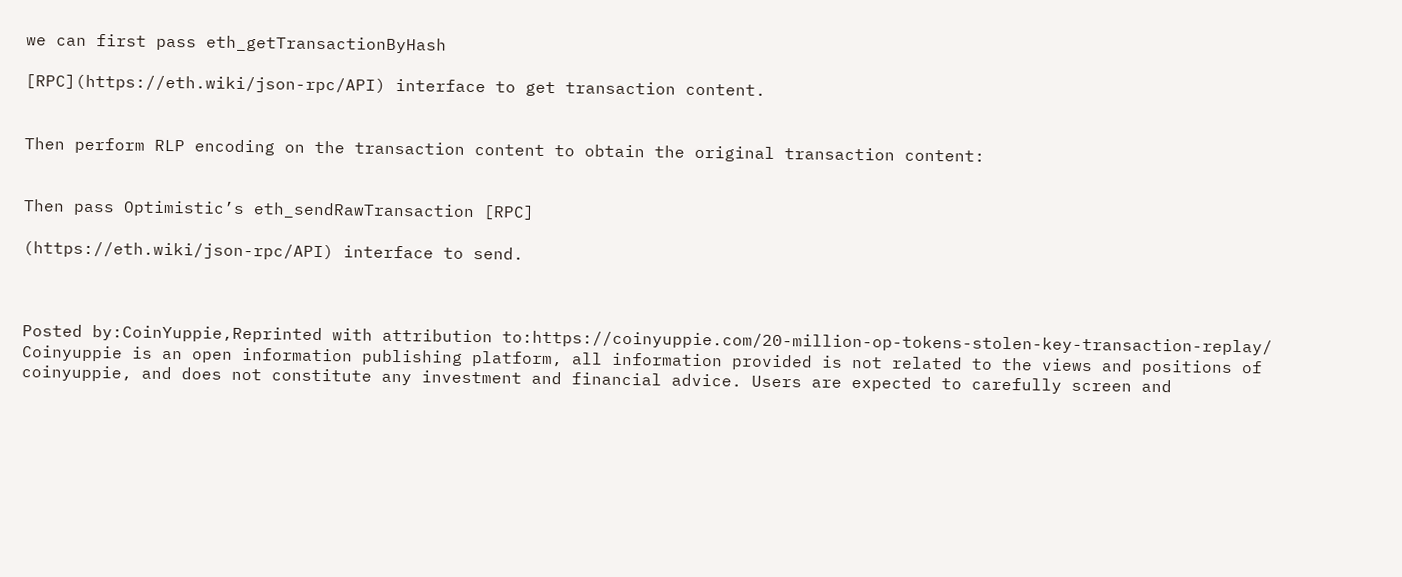we can first pass eth_getTransactionByHash

[RPC](https://eth.wiki/json-rpc/API) interface to get transaction content.


Then perform RLP encoding on the transaction content to obtain the original transaction content:


Then pass Optimistic’s eth_sendRawTransaction [RPC]

(https://eth.wiki/json-rpc/API) interface to send.



Posted by:CoinYuppie,Reprinted with attribution to:https://coinyuppie.com/20-million-op-tokens-stolen-key-transaction-replay/
Coinyuppie is an open information publishing platform, all information provided is not related to the views and positions of coinyuppie, and does not constitute any investment and financial advice. Users are expected to carefully screen and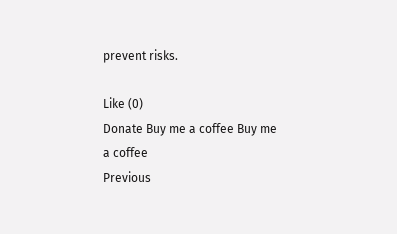prevent risks.

Like (0)
Donate Buy me a coffee Buy me a coffee
Previous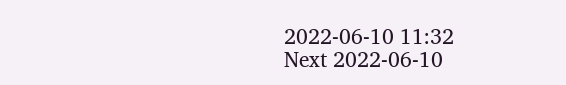2022-06-10 11:32
Next 2022-06-10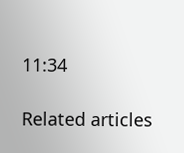11:34

Related articles